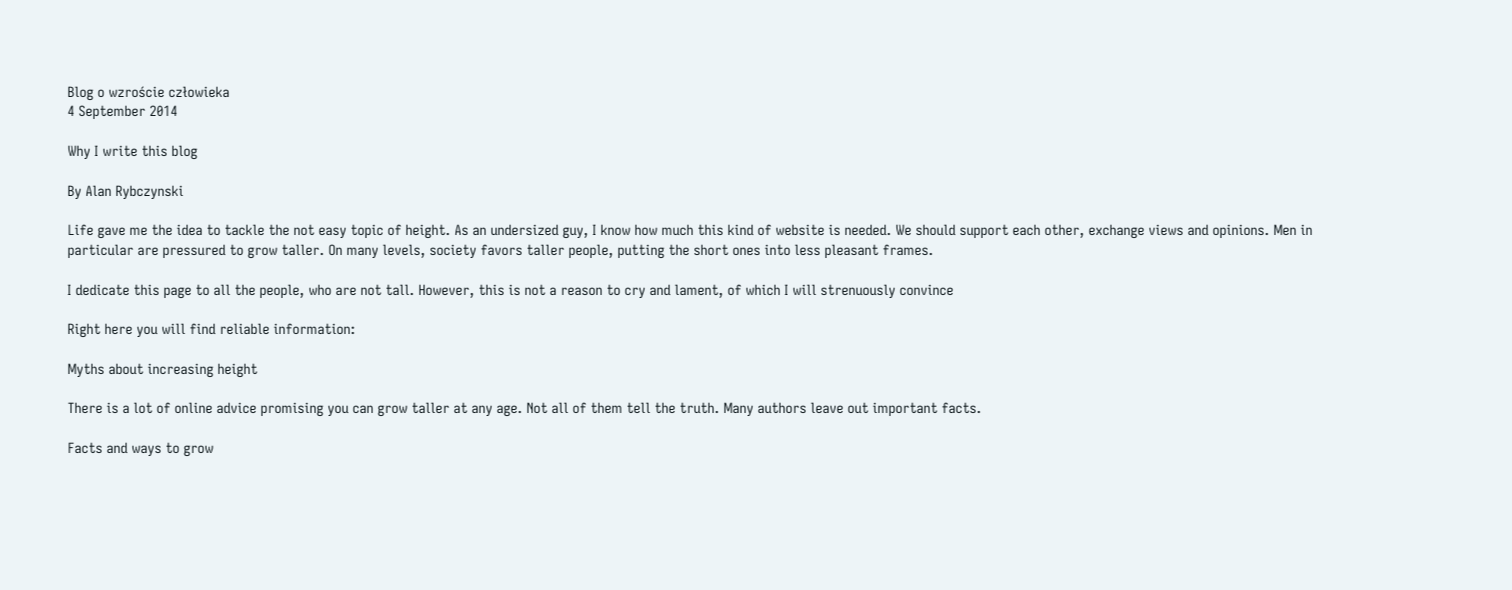Blog o wzroście człowieka
4 September 2014

Why I write this blog

By Alan Rybczynski

Life gave me the idea to tackle the not easy topic of height. As an undersized guy, I know how much this kind of website is needed. We should support each other, exchange views and opinions. Men in particular are pressured to grow taller. On many levels, society favors taller people, putting the short ones into less pleasant frames.

I dedicate this page to all the people, who are not tall. However, this is not a reason to cry and lament, of which I will strenuously convince

Right here you will find reliable information:

Myths about increasing height

There is a lot of online advice promising you can grow taller at any age. Not all of them tell the truth. Many authors leave out important facts.

Facts and ways to grow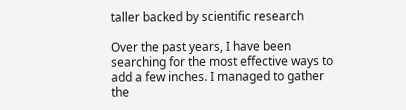taller backed by scientific research

Over the past years, I have been searching for the most effective ways to add a few inches. I managed to gather the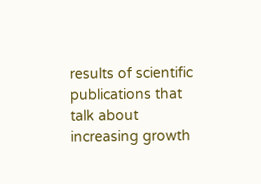results of scientific publications that talk about increasing growth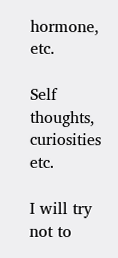hormone, etc.

Self thoughts, curiosities etc.

I will try not to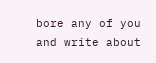bore any of you and write about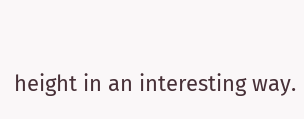height in an interesting way.